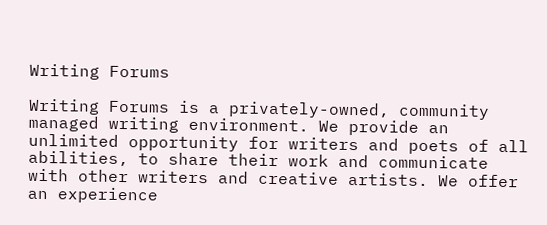Writing Forums

Writing Forums is a privately-owned, community managed writing environment. We provide an unlimited opportunity for writers and poets of all abilities, to share their work and communicate with other writers and creative artists. We offer an experience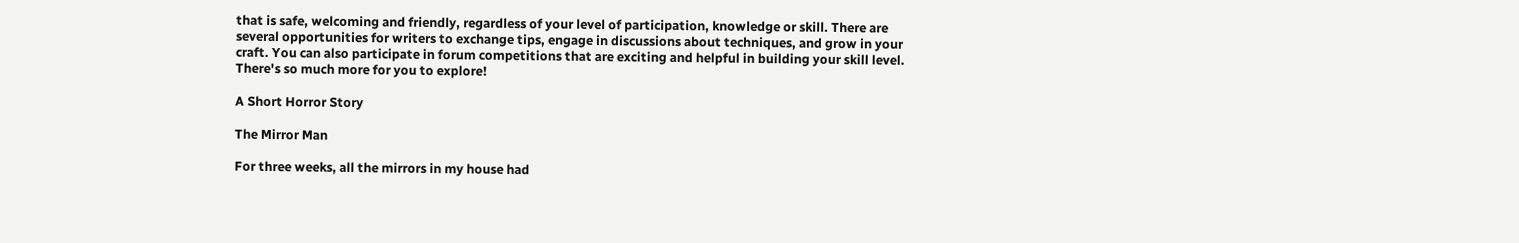that is safe, welcoming and friendly, regardless of your level of participation, knowledge or skill. There are several opportunities for writers to exchange tips, engage in discussions about techniques, and grow in your craft. You can also participate in forum competitions that are exciting and helpful in building your skill level. There's so much more for you to explore!

A Short Horror Story

The Mirror Man

For three weeks, all the mirrors in my house had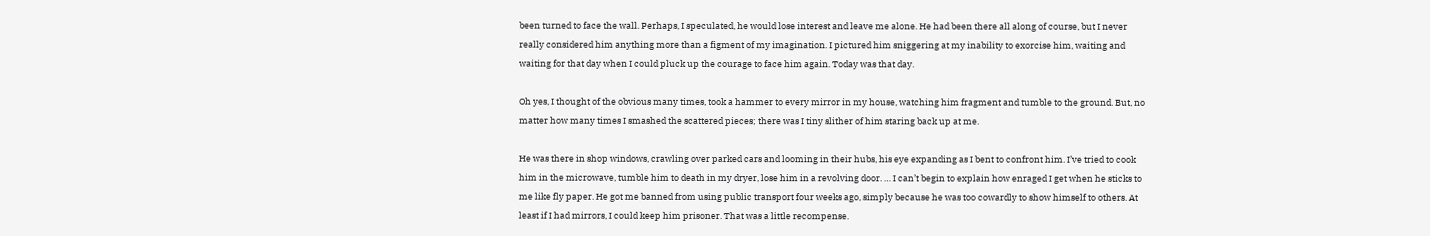been turned to face the wall. Perhaps, I speculated, he would lose interest and leave me alone. He had been there all along of course, but I never really considered him anything more than a figment of my imagination. I pictured him sniggering at my inability to exorcise him, waiting and waiting for that day when I could pluck up the courage to face him again. Today was that day.

Oh yes, I thought of the obvious many times, took a hammer to every mirror in my house, watching him fragment and tumble to the ground. But, no matter how many times I smashed the scattered pieces; there was I tiny slither of him staring back up at me.

He was there in shop windows, crawling over parked cars and looming in their hubs, his eye expanding as I bent to confront him. I’ve tried to cook him in the microwave, tumble him to death in my dryer, lose him in a revolving door. … I can’t begin to explain how enraged I get when he sticks to me like fly paper. He got me banned from using public transport four weeks ago, simply because he was too cowardly to show himself to others. At least if I had mirrors, I could keep him prisoner. That was a little recompense.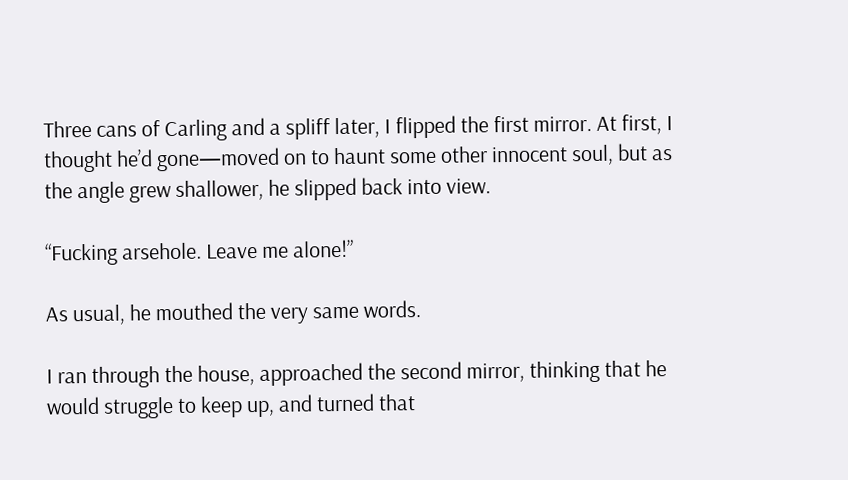Three cans of Carling and a spliff later, I flipped the first mirror. At first, I thought he’d gone—moved on to haunt some other innocent soul, but as the angle grew shallower, he slipped back into view.

“Fucking arsehole. Leave me alone!”

As usual, he mouthed the very same words.

I ran through the house, approached the second mirror, thinking that he would struggle to keep up, and turned that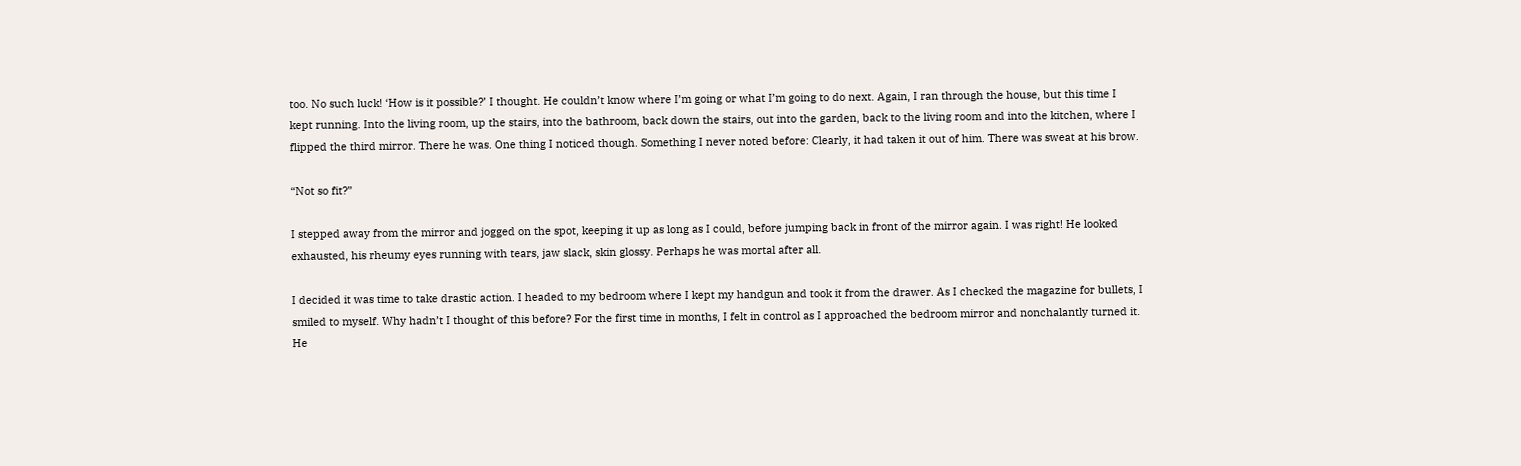too. No such luck! ‘How is it possible?’ I thought. He couldn’t know where I’m going or what I’m going to do next. Again, I ran through the house, but this time I kept running. Into the living room, up the stairs, into the bathroom, back down the stairs, out into the garden, back to the living room and into the kitchen, where I flipped the third mirror. There he was. One thing I noticed though. Something I never noted before: Clearly, it had taken it out of him. There was sweat at his brow.

“Not so fit?”

I stepped away from the mirror and jogged on the spot, keeping it up as long as I could, before jumping back in front of the mirror again. I was right! He looked exhausted, his rheumy eyes running with tears, jaw slack, skin glossy. Perhaps he was mortal after all.

I decided it was time to take drastic action. I headed to my bedroom where I kept my handgun and took it from the drawer. As I checked the magazine for bullets, I smiled to myself. Why hadn’t I thought of this before? For the first time in months, I felt in control as I approached the bedroom mirror and nonchalantly turned it. He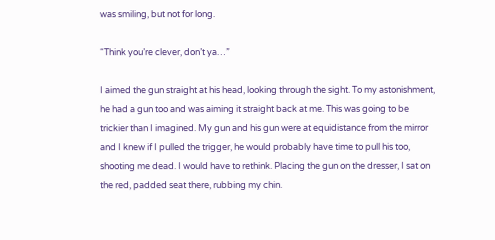was smiling, but not for long.

“Think you’re clever, don’t ya…”

I aimed the gun straight at his head, looking through the sight. To my astonishment, he had a gun too and was aiming it straight back at me. This was going to be trickier than I imagined. My gun and his gun were at equidistance from the mirror and I knew if I pulled the trigger, he would probably have time to pull his too, shooting me dead. I would have to rethink. Placing the gun on the dresser, I sat on the red, padded seat there, rubbing my chin.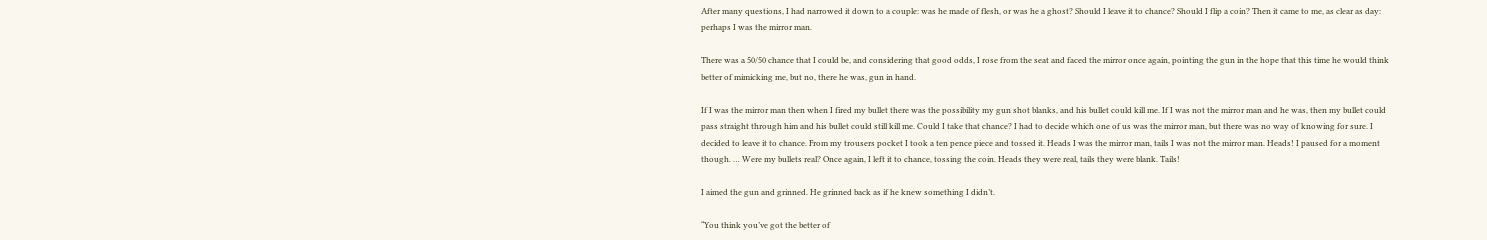After many questions, I had narrowed it down to a couple: was he made of flesh, or was he a ghost? Should I leave it to chance? Should I flip a coin? Then it came to me, as clear as day: perhaps I was the mirror man.

There was a 50/50 chance that I could be, and considering that good odds, I rose from the seat and faced the mirror once again, pointing the gun in the hope that this time he would think better of mimicking me, but no, there he was, gun in hand.

If I was the mirror man then when I fired my bullet there was the possibility my gun shot blanks, and his bullet could kill me. If I was not the mirror man and he was, then my bullet could pass straight through him and his bullet could still kill me. Could I take that chance? I had to decide which one of us was the mirror man, but there was no way of knowing for sure. I decided to leave it to chance. From my trousers pocket I took a ten pence piece and tossed it. Heads I was the mirror man, tails I was not the mirror man. Heads! I paused for a moment though. … Were my bullets real? Once again, I left it to chance, tossing the coin. Heads they were real, tails they were blank. Tails!

I aimed the gun and grinned. He grinned back as if he knew something I didn’t.

“You think you’ve got the better of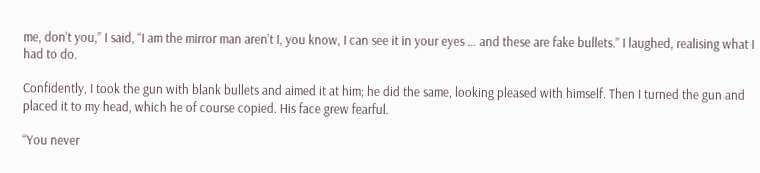me, don’t you,” I said, “I am the mirror man aren’t I, you know, I can see it in your eyes … and these are fake bullets.” I laughed, realising what I had to do.

Confidently, I took the gun with blank bullets and aimed it at him; he did the same, looking pleased with himself. Then I turned the gun and placed it to my head, which he of course copied. His face grew fearful.

“You never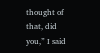thought of that, did you,” I said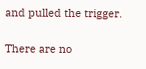and pulled the trigger.


There are no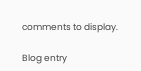comments to display.

Blog entry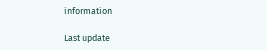information

Last update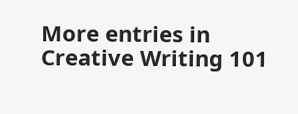More entries in Creative Writing 101